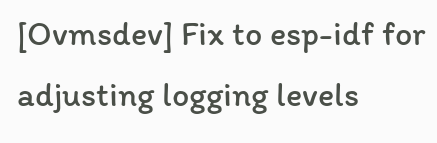[Ovmsdev] Fix to esp-idf for adjusting logging levels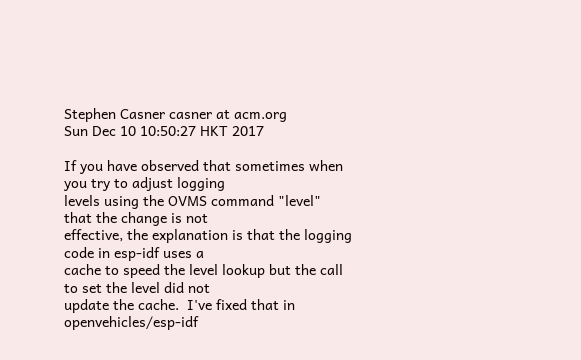Stephen Casner casner at acm.org
Sun Dec 10 10:50:27 HKT 2017

If you have observed that sometimes when you try to adjust logging
levels using the OVMS command "level" that the change is not
effective, the explanation is that the logging code in esp-idf uses a
cache to speed the level lookup but the call to set the level did not
update the cache.  I've fixed that in openvehicles/esp-idf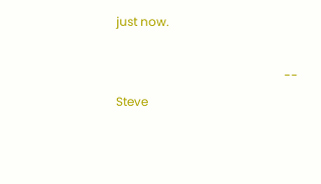just now.

                                                        -- Steve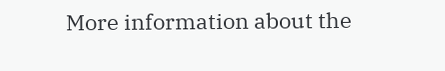More information about the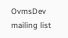OvmsDev mailing list